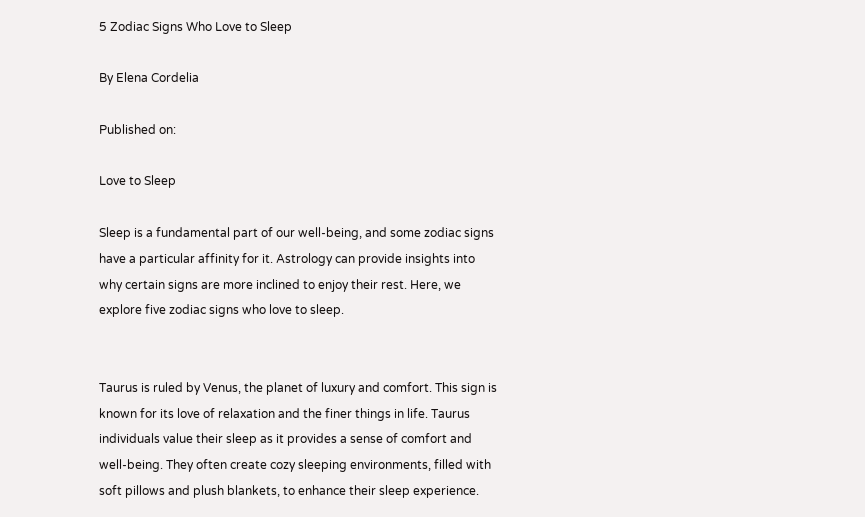5 Zodiac Signs Who Love to Sleep

By Elena Cordelia

Published on:

Love to Sleep

Sleep is a fundamental part of our well-being, and some zodiac signs have a particular affinity for it. Astrology can provide insights into why certain signs are more inclined to enjoy their rest. Here, we explore five zodiac signs who love to sleep.


Taurus is ruled by Venus, the planet of luxury and comfort. This sign is known for its love of relaxation and the finer things in life. Taurus individuals value their sleep as it provides a sense of comfort and well-being. They often create cozy sleeping environments, filled with soft pillows and plush blankets, to enhance their sleep experience.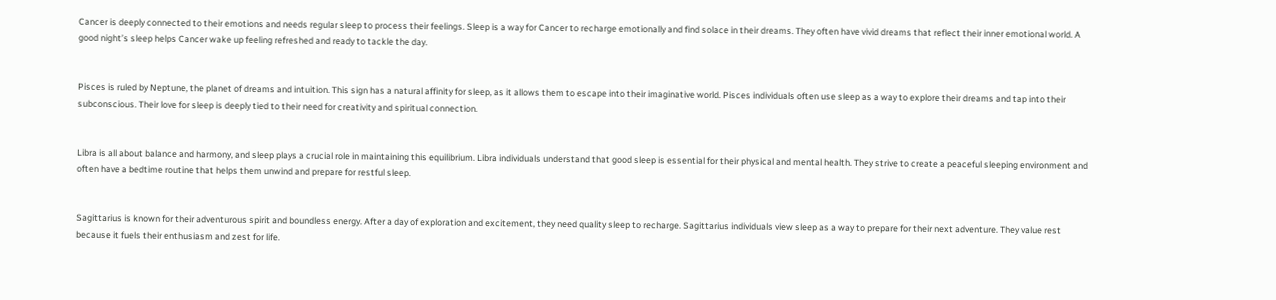Cancer is deeply connected to their emotions and needs regular sleep to process their feelings. Sleep is a way for Cancer to recharge emotionally and find solace in their dreams. They often have vivid dreams that reflect their inner emotional world. A good night’s sleep helps Cancer wake up feeling refreshed and ready to tackle the day.


Pisces is ruled by Neptune, the planet of dreams and intuition. This sign has a natural affinity for sleep, as it allows them to escape into their imaginative world. Pisces individuals often use sleep as a way to explore their dreams and tap into their subconscious. Their love for sleep is deeply tied to their need for creativity and spiritual connection.


Libra is all about balance and harmony, and sleep plays a crucial role in maintaining this equilibrium. Libra individuals understand that good sleep is essential for their physical and mental health. They strive to create a peaceful sleeping environment and often have a bedtime routine that helps them unwind and prepare for restful sleep.


Sagittarius is known for their adventurous spirit and boundless energy. After a day of exploration and excitement, they need quality sleep to recharge. Sagittarius individuals view sleep as a way to prepare for their next adventure. They value rest because it fuels their enthusiasm and zest for life.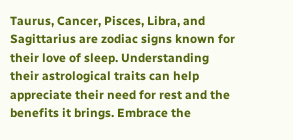Taurus, Cancer, Pisces, Libra, and Sagittarius are zodiac signs known for their love of sleep. Understanding their astrological traits can help appreciate their need for rest and the benefits it brings. Embrace the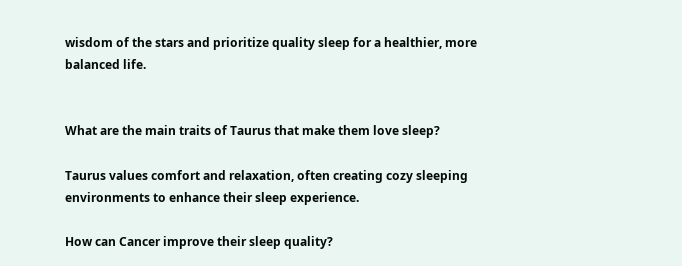wisdom of the stars and prioritize quality sleep for a healthier, more balanced life.


What are the main traits of Taurus that make them love sleep?

Taurus values comfort and relaxation, often creating cozy sleeping environments to enhance their sleep experience.

How can Cancer improve their sleep quality?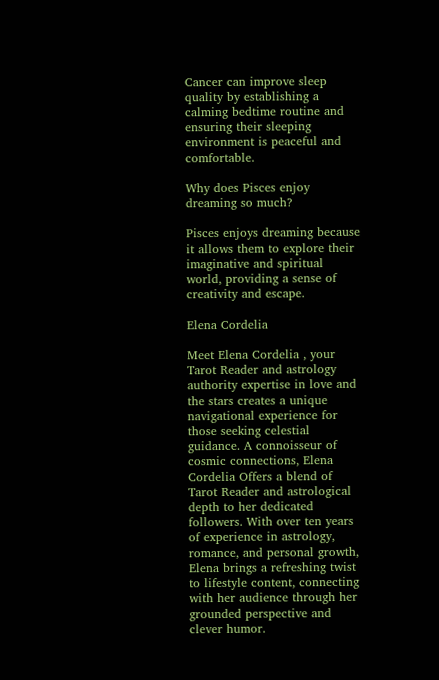Cancer can improve sleep quality by establishing a calming bedtime routine and ensuring their sleeping environment is peaceful and comfortable.

Why does Pisces enjoy dreaming so much?

Pisces enjoys dreaming because it allows them to explore their imaginative and spiritual world, providing a sense of creativity and escape.

Elena Cordelia

Meet Elena Cordelia , your Tarot Reader and astrology authority expertise in love and the stars creates a unique navigational experience for those seeking celestial guidance. A connoisseur of cosmic connections, Elena Cordelia Offers a blend of Tarot Reader and astrological depth to her dedicated followers. With over ten years of experience in astrology, romance, and personal growth, Elena brings a refreshing twist to lifestyle content, connecting with her audience through her grounded perspective and clever humor.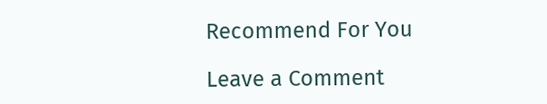Recommend For You

Leave a Comment